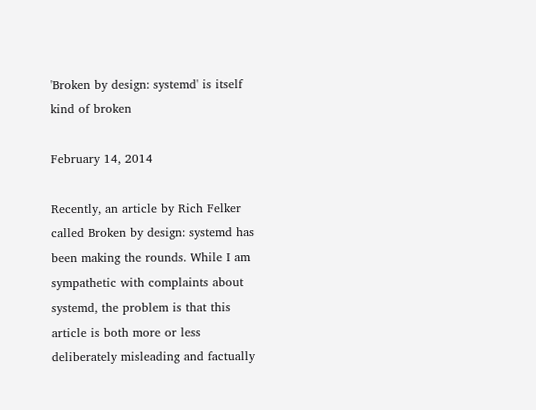'Broken by design: systemd' is itself kind of broken

February 14, 2014

Recently, an article by Rich Felker called Broken by design: systemd has been making the rounds. While I am sympathetic with complaints about systemd, the problem is that this article is both more or less deliberately misleading and factually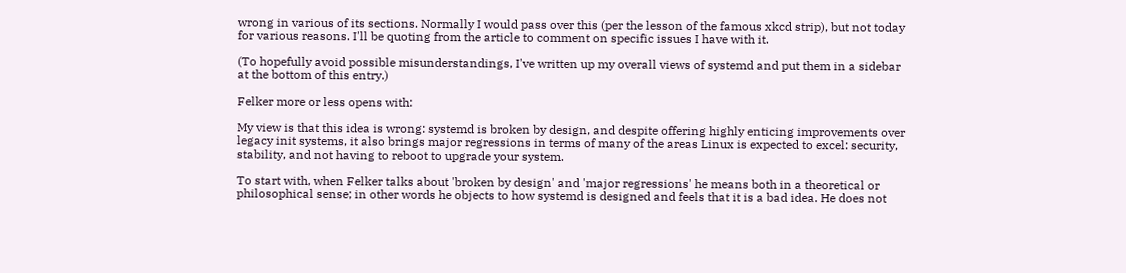wrong in various of its sections. Normally I would pass over this (per the lesson of the famous xkcd strip), but not today for various reasons. I'll be quoting from the article to comment on specific issues I have with it.

(To hopefully avoid possible misunderstandings, I've written up my overall views of systemd and put them in a sidebar at the bottom of this entry.)

Felker more or less opens with:

My view is that this idea is wrong: systemd is broken by design, and despite offering highly enticing improvements over legacy init systems, it also brings major regressions in terms of many of the areas Linux is expected to excel: security, stability, and not having to reboot to upgrade your system.

To start with, when Felker talks about 'broken by design' and 'major regressions' he means both in a theoretical or philosophical sense; in other words he objects to how systemd is designed and feels that it is a bad idea. He does not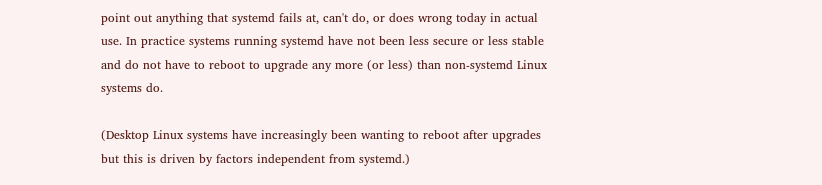point out anything that systemd fails at, can't do, or does wrong today in actual use. In practice systems running systemd have not been less secure or less stable and do not have to reboot to upgrade any more (or less) than non-systemd Linux systems do.

(Desktop Linux systems have increasingly been wanting to reboot after upgrades but this is driven by factors independent from systemd.)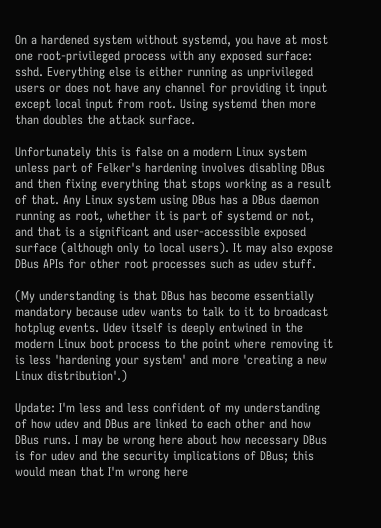On a hardened system without systemd, you have at most one root-privileged process with any exposed surface: sshd. Everything else is either running as unprivileged users or does not have any channel for providing it input except local input from root. Using systemd then more than doubles the attack surface.

Unfortunately this is false on a modern Linux system unless part of Felker's hardening involves disabling DBus and then fixing everything that stops working as a result of that. Any Linux system using DBus has a DBus daemon running as root, whether it is part of systemd or not, and that is a significant and user-accessible exposed surface (although only to local users). It may also expose DBus APIs for other root processes such as udev stuff.

(My understanding is that DBus has become essentially mandatory because udev wants to talk to it to broadcast hotplug events. Udev itself is deeply entwined in the modern Linux boot process to the point where removing it is less 'hardening your system' and more 'creating a new Linux distribution'.)

Update: I'm less and less confident of my understanding of how udev and DBus are linked to each other and how DBus runs. I may be wrong here about how necessary DBus is for udev and the security implications of DBus; this would mean that I'm wrong here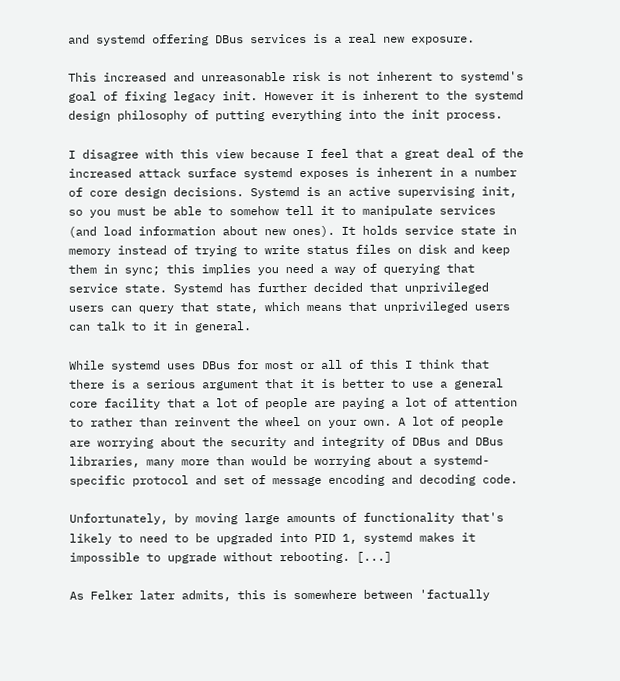and systemd offering DBus services is a real new exposure.

This increased and unreasonable risk is not inherent to systemd's goal of fixing legacy init. However it is inherent to the systemd design philosophy of putting everything into the init process.

I disagree with this view because I feel that a great deal of the increased attack surface systemd exposes is inherent in a number of core design decisions. Systemd is an active supervising init, so you must be able to somehow tell it to manipulate services (and load information about new ones). It holds service state in memory instead of trying to write status files on disk and keep them in sync; this implies you need a way of querying that service state. Systemd has further decided that unprivileged users can query that state, which means that unprivileged users can talk to it in general.

While systemd uses DBus for most or all of this I think that there is a serious argument that it is better to use a general core facility that a lot of people are paying a lot of attention to rather than reinvent the wheel on your own. A lot of people are worrying about the security and integrity of DBus and DBus libraries, many more than would be worrying about a systemd-specific protocol and set of message encoding and decoding code.

Unfortunately, by moving large amounts of functionality that's likely to need to be upgraded into PID 1, systemd makes it impossible to upgrade without rebooting. [...]

As Felker later admits, this is somewhere between 'factually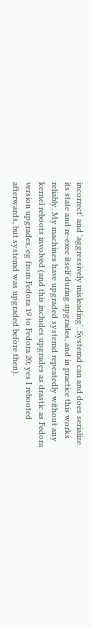incorrect' and 'aggressively misleading'. Systemd can and does serialize its state and re-exec itself during upgrades, and in practice this works reliably. My machines have upgraded systemd repeatedly without any kernel reboots involved (and this includes upgrades as drastic as Fedora version upgrades, eg from Fedora 19 to Fedora 20; yes I rebooted afterwards, but systemd was upgraded before then).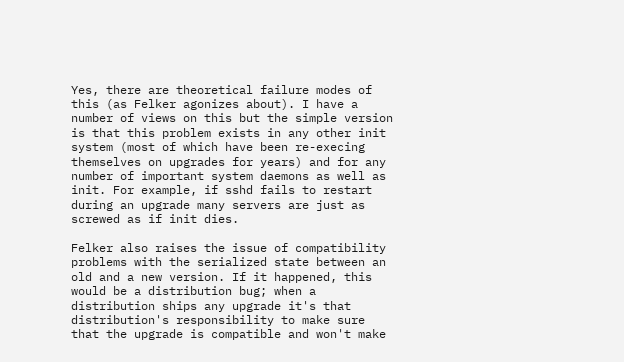Yes, there are theoretical failure modes of this (as Felker agonizes about). I have a number of views on this but the simple version is that this problem exists in any other init system (most of which have been re-execing themselves on upgrades for years) and for any number of important system daemons as well as init. For example, if sshd fails to restart during an upgrade many servers are just as screwed as if init dies.

Felker also raises the issue of compatibility problems with the serialized state between an old and a new version. If it happened, this would be a distribution bug; when a distribution ships any upgrade it's that distribution's responsibility to make sure that the upgrade is compatible and won't make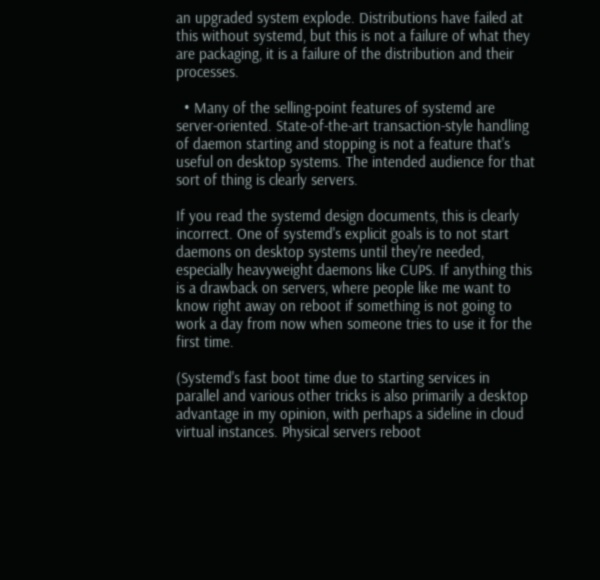an upgraded system explode. Distributions have failed at this without systemd, but this is not a failure of what they are packaging, it is a failure of the distribution and their processes.

  • Many of the selling-point features of systemd are server-oriented. State-of-the-art transaction-style handling of daemon starting and stopping is not a feature that's useful on desktop systems. The intended audience for that sort of thing is clearly servers.

If you read the systemd design documents, this is clearly incorrect. One of systemd's explicit goals is to not start daemons on desktop systems until they're needed, especially heavyweight daemons like CUPS. If anything this is a drawback on servers, where people like me want to know right away on reboot if something is not going to work a day from now when someone tries to use it for the first time.

(Systemd's fast boot time due to starting services in parallel and various other tricks is also primarily a desktop advantage in my opinion, with perhaps a sideline in cloud virtual instances. Physical servers reboot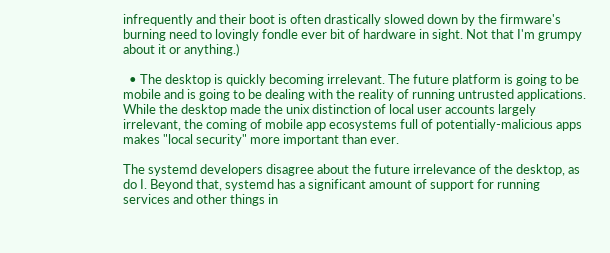infrequently and their boot is often drastically slowed down by the firmware's burning need to lovingly fondle ever bit of hardware in sight. Not that I'm grumpy about it or anything.)

  • The desktop is quickly becoming irrelevant. The future platform is going to be mobile and is going to be dealing with the reality of running untrusted applications. While the desktop made the unix distinction of local user accounts largely irrelevant, the coming of mobile app ecosystems full of potentially-malicious apps makes "local security" more important than ever.

The systemd developers disagree about the future irrelevance of the desktop, as do I. Beyond that, systemd has a significant amount of support for running services and other things in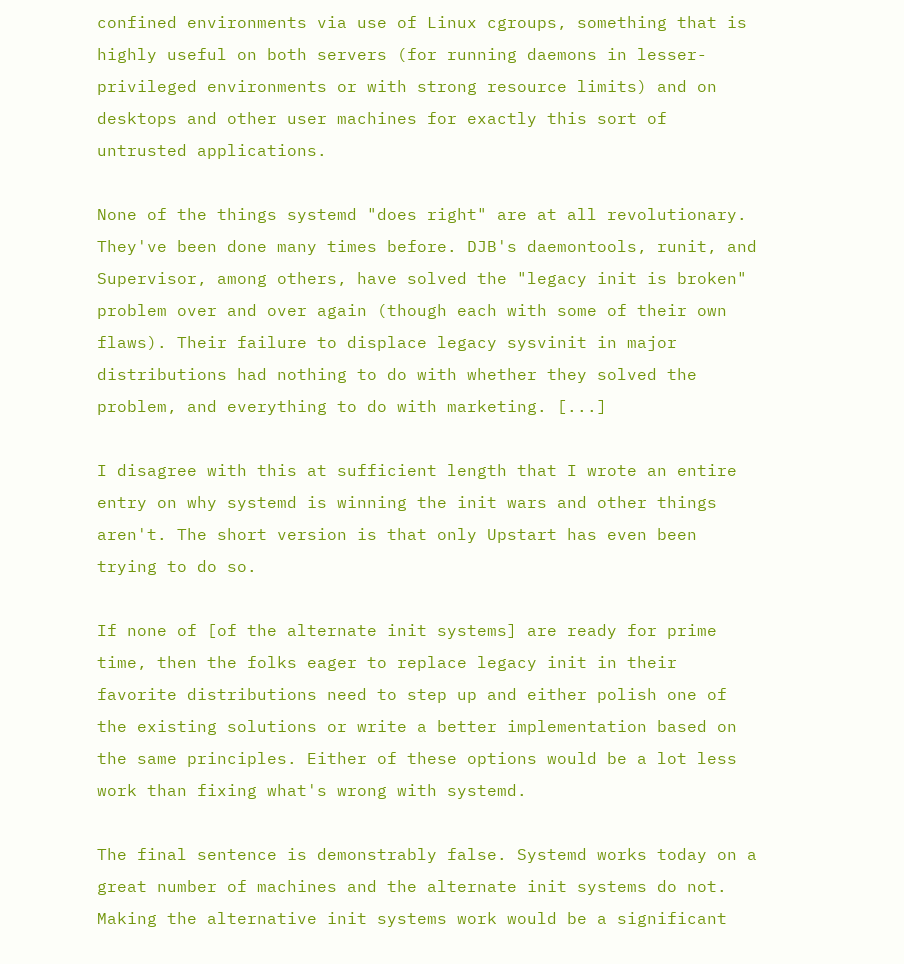confined environments via use of Linux cgroups, something that is highly useful on both servers (for running daemons in lesser-privileged environments or with strong resource limits) and on desktops and other user machines for exactly this sort of untrusted applications.

None of the things systemd "does right" are at all revolutionary. They've been done many times before. DJB's daemontools, runit, and Supervisor, among others, have solved the "legacy init is broken" problem over and over again (though each with some of their own flaws). Their failure to displace legacy sysvinit in major distributions had nothing to do with whether they solved the problem, and everything to do with marketing. [...]

I disagree with this at sufficient length that I wrote an entire entry on why systemd is winning the init wars and other things aren't. The short version is that only Upstart has even been trying to do so.

If none of [of the alternate init systems] are ready for prime time, then the folks eager to replace legacy init in their favorite distributions need to step up and either polish one of the existing solutions or write a better implementation based on the same principles. Either of these options would be a lot less work than fixing what's wrong with systemd.

The final sentence is demonstrably false. Systemd works today on a great number of machines and the alternate init systems do not. Making the alternative init systems work would be a significant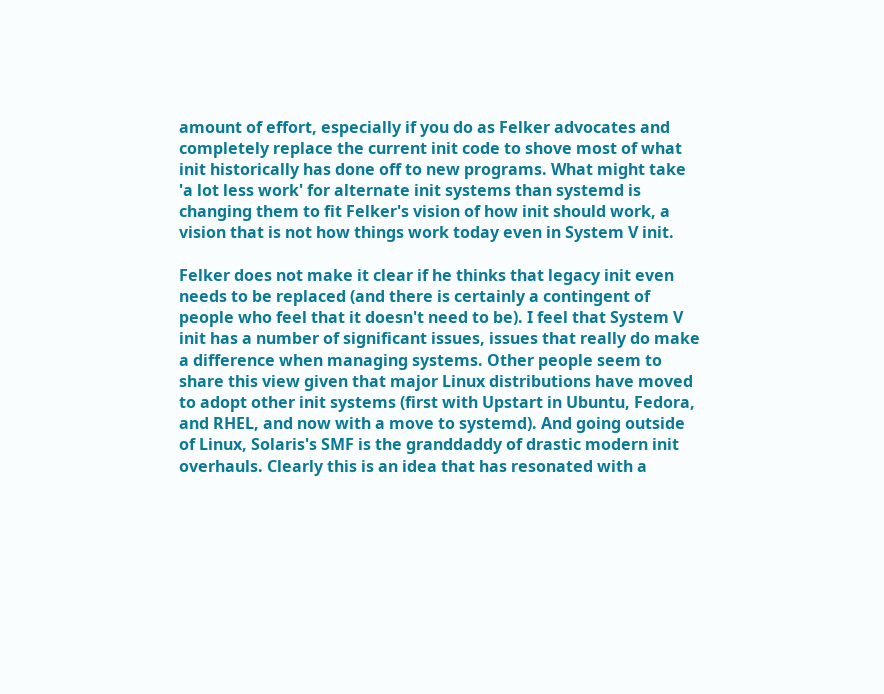amount of effort, especially if you do as Felker advocates and completely replace the current init code to shove most of what init historically has done off to new programs. What might take 'a lot less work' for alternate init systems than systemd is changing them to fit Felker's vision of how init should work, a vision that is not how things work today even in System V init.

Felker does not make it clear if he thinks that legacy init even needs to be replaced (and there is certainly a contingent of people who feel that it doesn't need to be). I feel that System V init has a number of significant issues, issues that really do make a difference when managing systems. Other people seem to share this view given that major Linux distributions have moved to adopt other init systems (first with Upstart in Ubuntu, Fedora, and RHEL, and now with a move to systemd). And going outside of Linux, Solaris's SMF is the granddaddy of drastic modern init overhauls. Clearly this is an idea that has resonated with a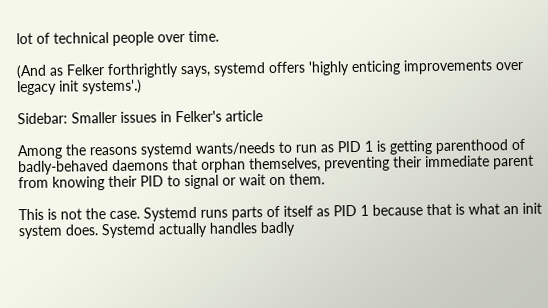lot of technical people over time.

(And as Felker forthrightly says, systemd offers 'highly enticing improvements over legacy init systems'.)

Sidebar: Smaller issues in Felker's article

Among the reasons systemd wants/needs to run as PID 1 is getting parenthood of badly-behaved daemons that orphan themselves, preventing their immediate parent from knowing their PID to signal or wait on them.

This is not the case. Systemd runs parts of itself as PID 1 because that is what an init system does. Systemd actually handles badly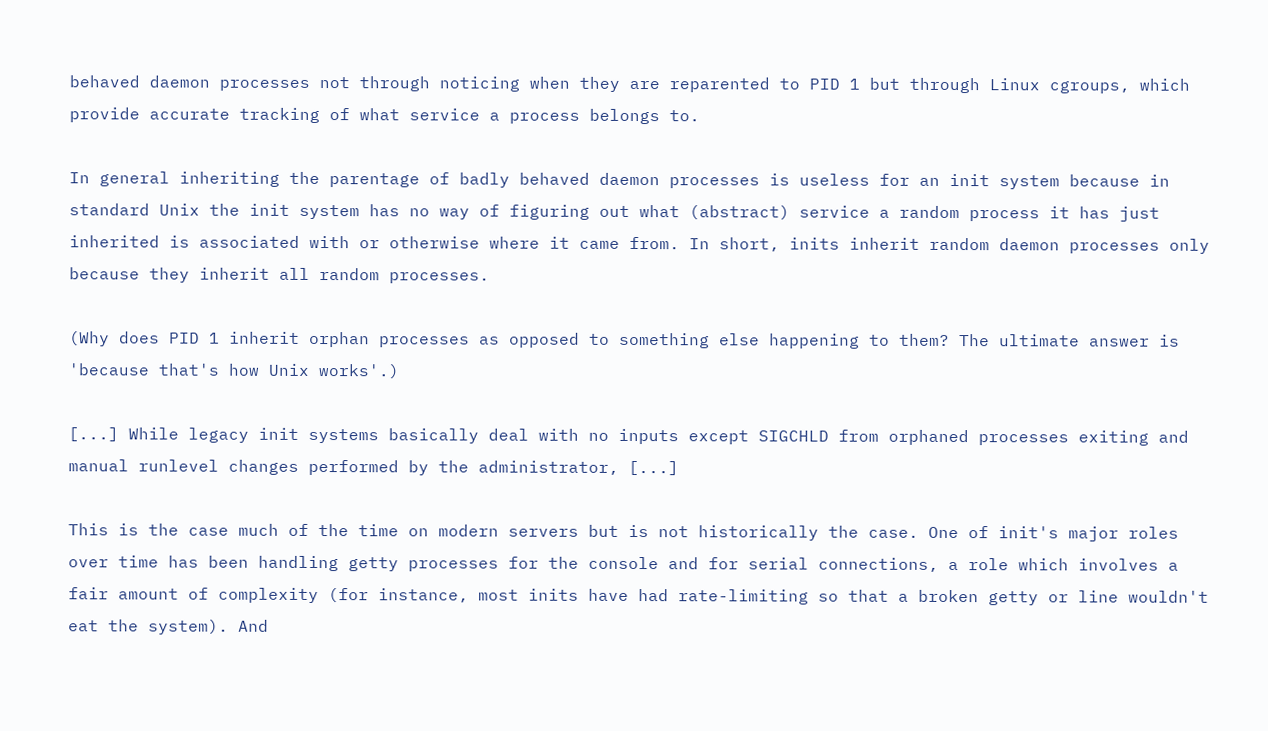behaved daemon processes not through noticing when they are reparented to PID 1 but through Linux cgroups, which provide accurate tracking of what service a process belongs to.

In general inheriting the parentage of badly behaved daemon processes is useless for an init system because in standard Unix the init system has no way of figuring out what (abstract) service a random process it has just inherited is associated with or otherwise where it came from. In short, inits inherit random daemon processes only because they inherit all random processes.

(Why does PID 1 inherit orphan processes as opposed to something else happening to them? The ultimate answer is 'because that's how Unix works'.)

[...] While legacy init systems basically deal with no inputs except SIGCHLD from orphaned processes exiting and manual runlevel changes performed by the administrator, [...]

This is the case much of the time on modern servers but is not historically the case. One of init's major roles over time has been handling getty processes for the console and for serial connections, a role which involves a fair amount of complexity (for instance, most inits have had rate-limiting so that a broken getty or line wouldn't eat the system). And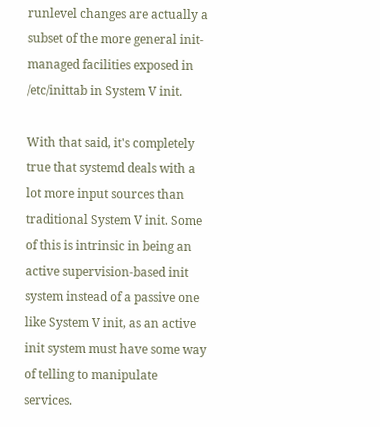runlevel changes are actually a subset of the more general init-managed facilities exposed in /etc/inittab in System V init.

With that said, it's completely true that systemd deals with a lot more input sources than traditional System V init. Some of this is intrinsic in being an active supervision-based init system instead of a passive one like System V init, as an active init system must have some way of telling to manipulate services.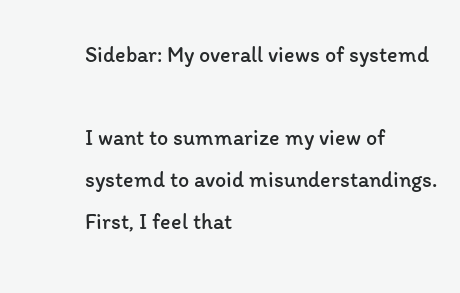Sidebar: My overall views of systemd

I want to summarize my view of systemd to avoid misunderstandings. First, I feel that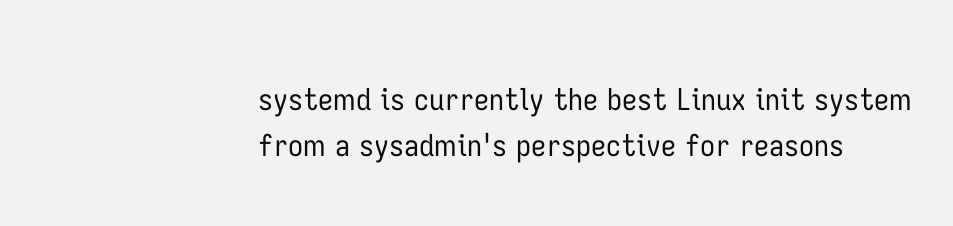systemd is currently the best Linux init system from a sysadmin's perspective for reasons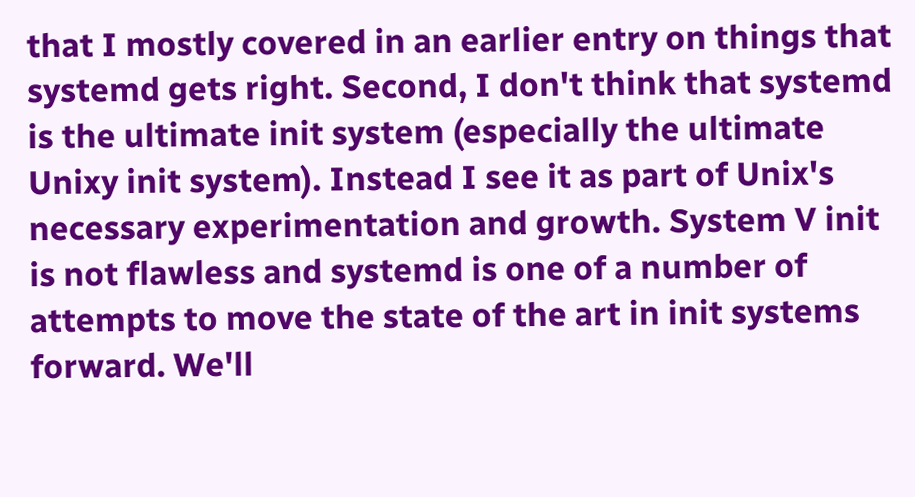that I mostly covered in an earlier entry on things that systemd gets right. Second, I don't think that systemd is the ultimate init system (especially the ultimate Unixy init system). Instead I see it as part of Unix's necessary experimentation and growth. System V init is not flawless and systemd is one of a number of attempts to move the state of the art in init systems forward. We'll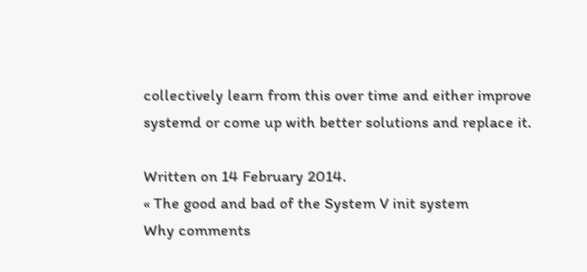collectively learn from this over time and either improve systemd or come up with better solutions and replace it.

Written on 14 February 2014.
« The good and bad of the System V init system
Why comments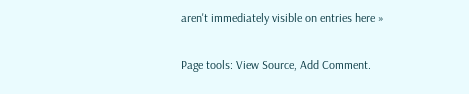aren't immediately visible on entries here »

Page tools: View Source, Add Comment.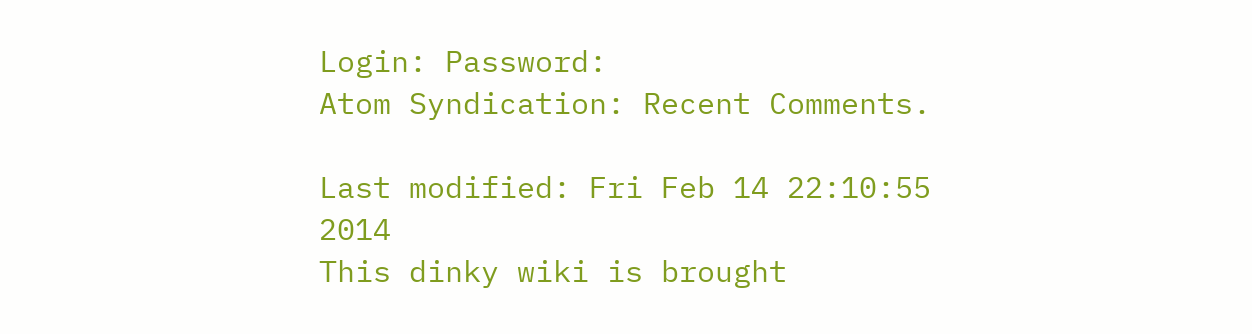Login: Password:
Atom Syndication: Recent Comments.

Last modified: Fri Feb 14 22:10:55 2014
This dinky wiki is brought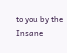to you by the Insane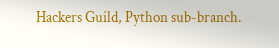Hackers Guild, Python sub-branch.